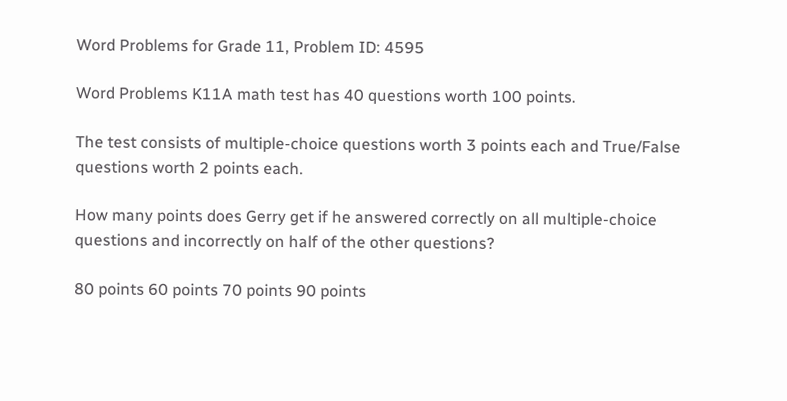Word Problems for Grade 11, Problem ID: 4595

Word Problems K11A math test has 40 questions worth 100 points.

The test consists of multiple-choice questions worth 3 points each and True/False questions worth 2 points each.

How many points does Gerry get if he answered correctly on all multiple-choice questions and incorrectly on half of the other questions?

80 points 60 points 70 points 90 points